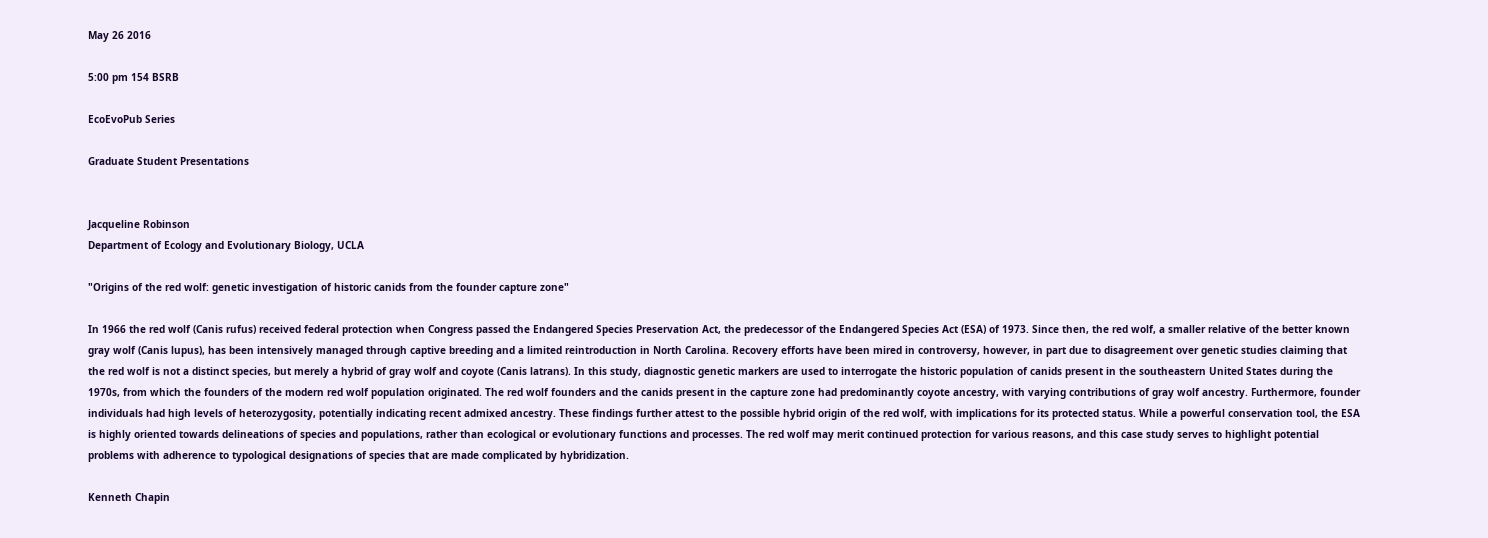May 26 2016

5:00 pm 154 BSRB

EcoEvoPub Series

Graduate Student Presentations


Jacqueline Robinson
Department of Ecology and Evolutionary Biology, UCLA

"Origins of the red wolf: genetic investigation of historic canids from the founder capture zone"

In 1966 the red wolf (Canis rufus) received federal protection when Congress passed the Endangered Species Preservation Act, the predecessor of the Endangered Species Act (ESA) of 1973. Since then, the red wolf, a smaller relative of the better known gray wolf (Canis lupus), has been intensively managed through captive breeding and a limited reintroduction in North Carolina. Recovery efforts have been mired in controversy, however, in part due to disagreement over genetic studies claiming that the red wolf is not a distinct species, but merely a hybrid of gray wolf and coyote (Canis latrans). In this study, diagnostic genetic markers are used to interrogate the historic population of canids present in the southeastern United States during the 1970s, from which the founders of the modern red wolf population originated. The red wolf founders and the canids present in the capture zone had predominantly coyote ancestry, with varying contributions of gray wolf ancestry. Furthermore, founder individuals had high levels of heterozygosity, potentially indicating recent admixed ancestry. These findings further attest to the possible hybrid origin of the red wolf, with implications for its protected status. While a powerful conservation tool, the ESA is highly oriented towards delineations of species and populations, rather than ecological or evolutionary functions and processes. The red wolf may merit continued protection for various reasons, and this case study serves to highlight potential problems with adherence to typological designations of species that are made complicated by hybridization.

Kenneth Chapin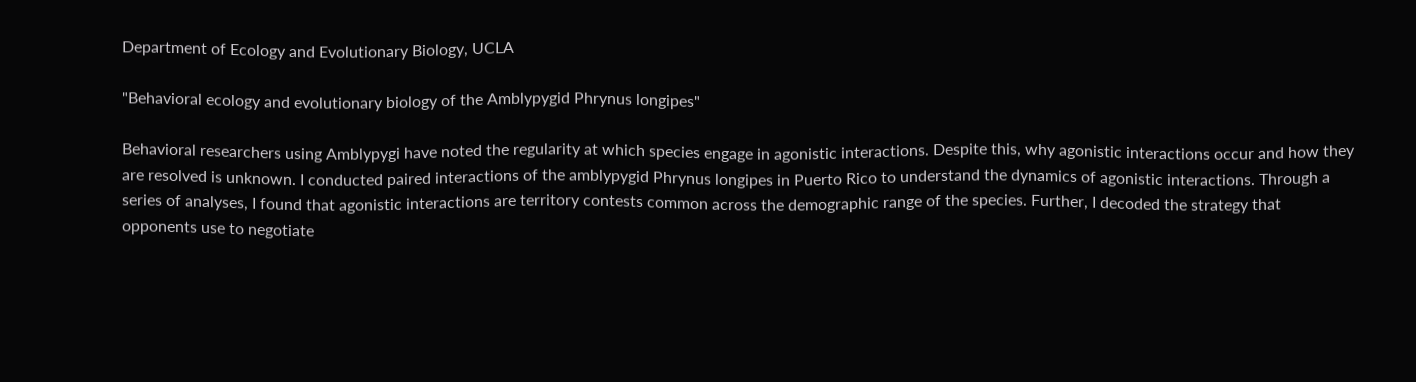Department of Ecology and Evolutionary Biology, UCLA

"Behavioral ecology and evolutionary biology of the Amblypygid Phrynus longipes"

Behavioral researchers using Amblypygi have noted the regularity at which species engage in agonistic interactions. Despite this, why agonistic interactions occur and how they are resolved is unknown. I conducted paired interactions of the amblypygid Phrynus longipes in Puerto Rico to understand the dynamics of agonistic interactions. Through a series of analyses, I found that agonistic interactions are territory contests common across the demographic range of the species. Further, I decoded the strategy that opponents use to negotiate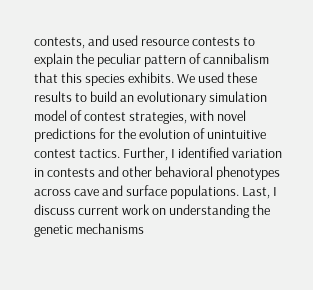contests, and used resource contests to explain the peculiar pattern of cannibalism that this species exhibits. We used these results to build an evolutionary simulation model of contest strategies, with novel predictions for the evolution of unintuitive contest tactics. Further, I identified variation in contests and other behavioral phenotypes across cave and surface populations. Last, I discuss current work on understanding the genetic mechanisms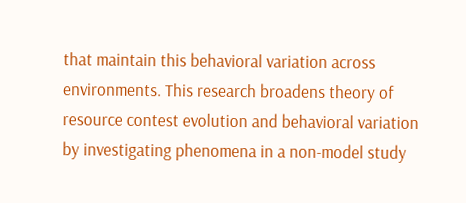that maintain this behavioral variation across environments. This research broadens theory of resource contest evolution and behavioral variation by investigating phenomena in a non-model study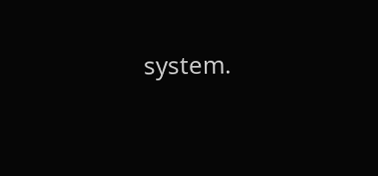system.